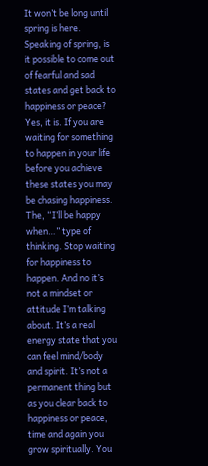It won’t be long until spring is here. Speaking of spring, is it possible to come out of fearful and sad states and get back to happiness or peace? Yes, it is. If you are waiting for something to happen in your life before you achieve these states you may be chasing happiness. The, “I’ll be happy when…” type of thinking. Stop waiting for happiness to happen. And no it’s not a mindset or attitude I’m talking about. It’s a real energy state that you can feel mind/body and spirit. It’s not a permanent thing but as you clear back to happiness or peace, time and again you grow spiritually. You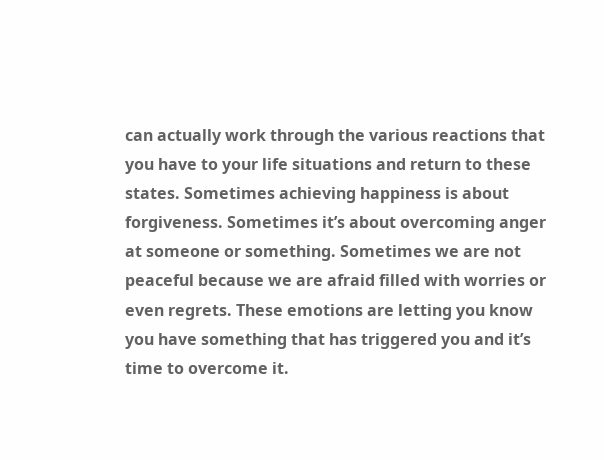can actually work through the various reactions that you have to your life situations and return to these states. Sometimes achieving happiness is about forgiveness. Sometimes it’s about overcoming anger at someone or something. Sometimes we are not peaceful because we are afraid filled with worries or even regrets. These emotions are letting you know you have something that has triggered you and it’s time to overcome it.